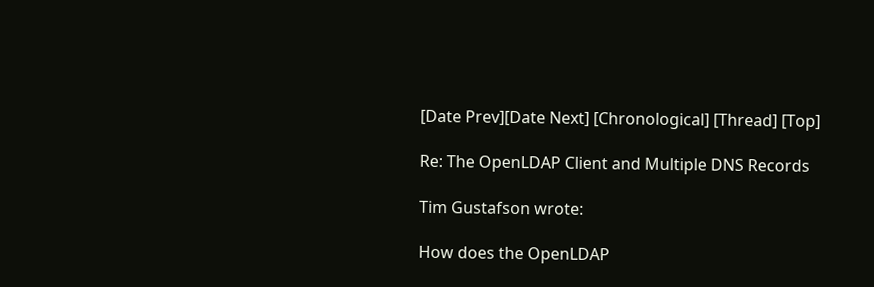[Date Prev][Date Next] [Chronological] [Thread] [Top]

Re: The OpenLDAP Client and Multiple DNS Records

Tim Gustafson wrote:

How does the OpenLDAP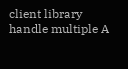client library handle multiple A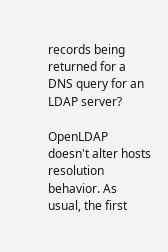records being returned for a DNS query for an LDAP server?

OpenLDAP doesn't alter hosts resolution behavior. As usual, the first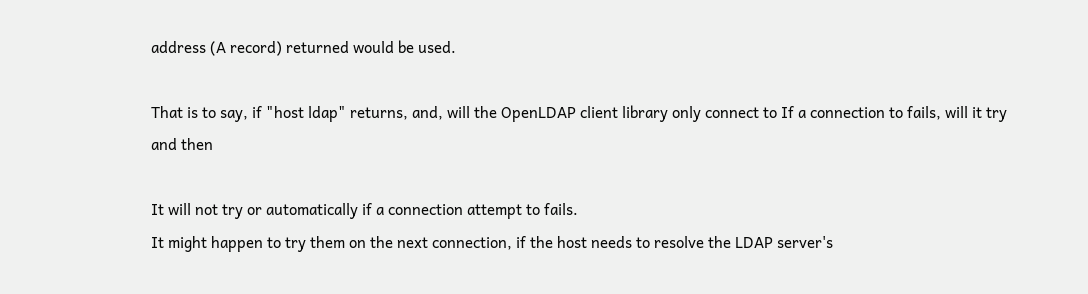address (A record) returned would be used.

That is to say, if "host ldap" returns, and, will the OpenLDAP client library only connect to If a connection to fails, will it try and then

It will not try or automatically if a connection attempt to fails.
It might happen to try them on the next connection, if the host needs to resolve the LDAP server's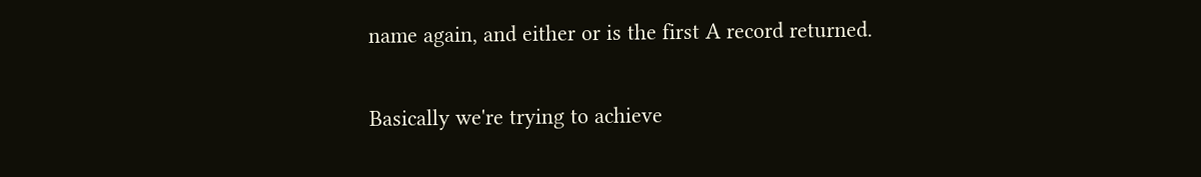name again, and either or is the first A record returned.

Basically we're trying to achieve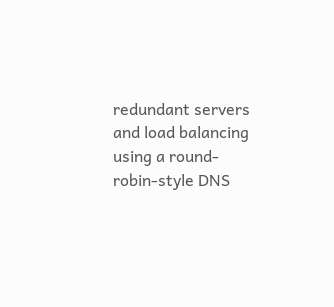redundant servers and load balancing using a round-robin-style DNS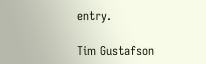entry.

Tim Gustafson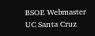BSOE Webmaster
UC Santa Cruz